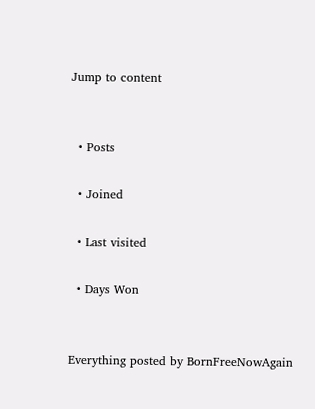Jump to content


  • Posts

  • Joined

  • Last visited

  • Days Won


Everything posted by BornFreeNowAgain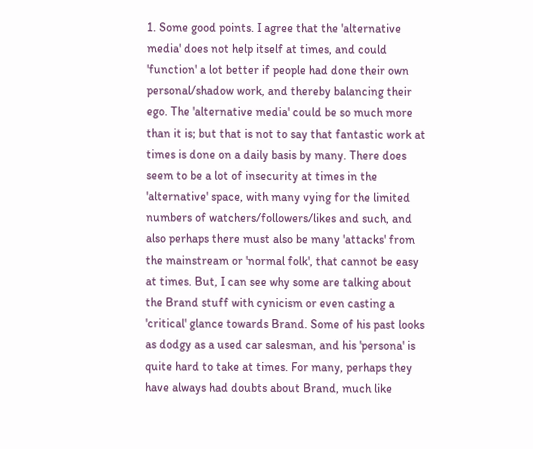1. Some good points. I agree that the 'alternative media' does not help itself at times, and could 'function' a lot better if people had done their own personal/shadow work, and thereby balancing their ego. The 'alternative media' could be so much more than it is; but that is not to say that fantastic work at times is done on a daily basis by many. There does seem to be a lot of insecurity at times in the 'alternative' space, with many vying for the limited numbers of watchers/followers/likes and such, and also perhaps there must also be many 'attacks' from the mainstream or 'normal folk', that cannot be easy at times. But, I can see why some are talking about the Brand stuff with cynicism or even casting a 'critical' glance towards Brand. Some of his past looks as dodgy as a used car salesman, and his 'persona' is quite hard to take at times. For many, perhaps they have always had doubts about Brand, much like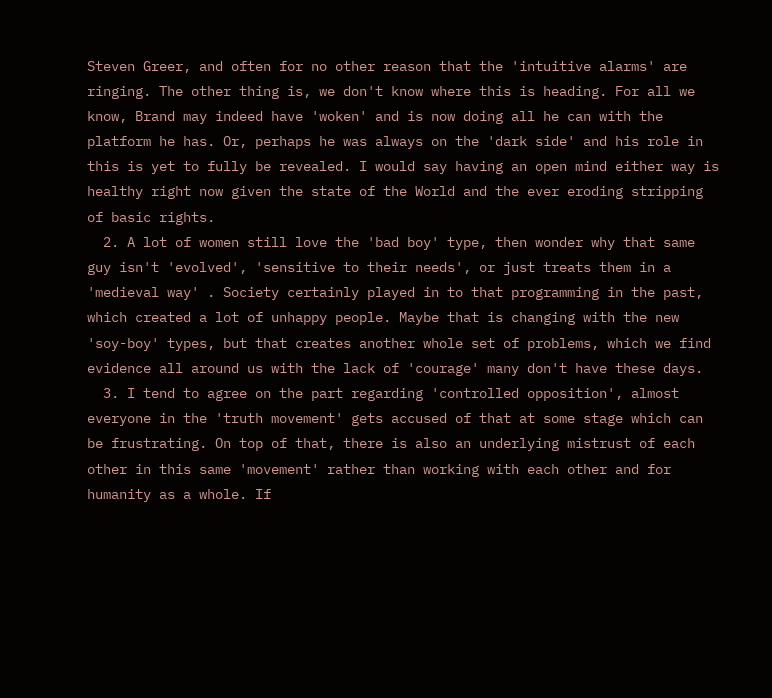Steven Greer, and often for no other reason that the 'intuitive alarms' are ringing. The other thing is, we don't know where this is heading. For all we know, Brand may indeed have 'woken' and is now doing all he can with the platform he has. Or, perhaps he was always on the 'dark side' and his role in this is yet to fully be revealed. I would say having an open mind either way is healthy right now given the state of the World and the ever eroding stripping of basic rights.
  2. A lot of women still love the 'bad boy' type, then wonder why that same guy isn't 'evolved', 'sensitive to their needs', or just treats them in a 'medieval way' . Society certainly played in to that programming in the past, which created a lot of unhappy people. Maybe that is changing with the new 'soy-boy' types, but that creates another whole set of problems, which we find evidence all around us with the lack of 'courage' many don't have these days.
  3. I tend to agree on the part regarding 'controlled opposition', almost everyone in the 'truth movement' gets accused of that at some stage which can be frustrating. On top of that, there is also an underlying mistrust of each other in this same 'movement' rather than working with each other and for humanity as a whole. If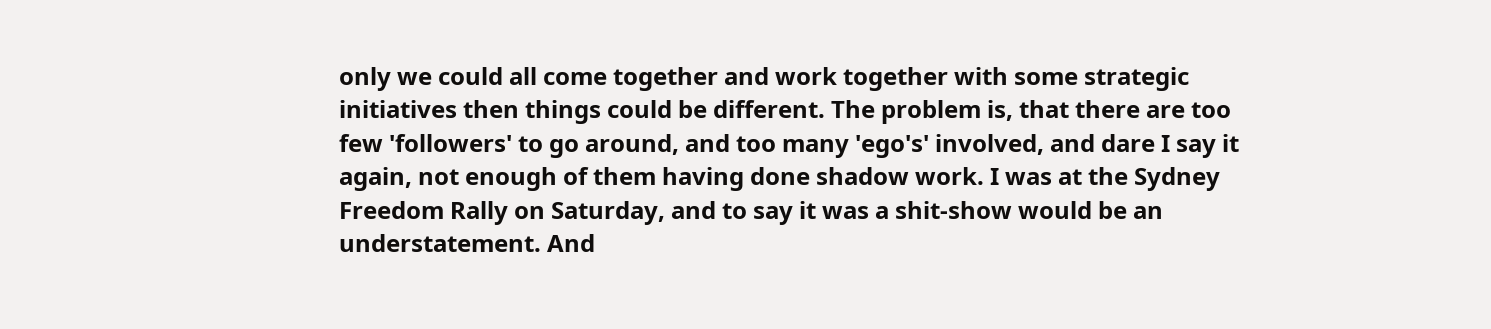only we could all come together and work together with some strategic initiatives then things could be different. The problem is, that there are too few 'followers' to go around, and too many 'ego's' involved, and dare I say it again, not enough of them having done shadow work. I was at the Sydney Freedom Rally on Saturday, and to say it was a shit-show would be an understatement. And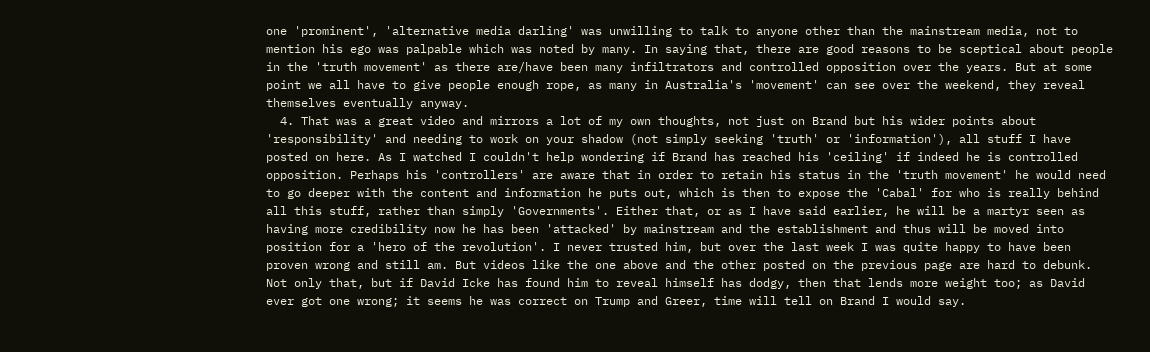one 'prominent', 'alternative media darling' was unwilling to talk to anyone other than the mainstream media, not to mention his ego was palpable which was noted by many. In saying that, there are good reasons to be sceptical about people in the 'truth movement' as there are/have been many infiltrators and controlled opposition over the years. But at some point we all have to give people enough rope, as many in Australia's 'movement' can see over the weekend, they reveal themselves eventually anyway.
  4. That was a great video and mirrors a lot of my own thoughts, not just on Brand but his wider points about 'responsibility' and needing to work on your shadow (not simply seeking 'truth' or 'information'), all stuff I have posted on here. As I watched I couldn't help wondering if Brand has reached his 'ceiling' if indeed he is controlled opposition. Perhaps his 'controllers' are aware that in order to retain his status in the 'truth movement' he would need to go deeper with the content and information he puts out, which is then to expose the 'Cabal' for who is really behind all this stuff, rather than simply 'Governments'. Either that, or as I have said earlier, he will be a martyr seen as having more credibility now he has been 'attacked' by mainstream and the establishment and thus will be moved into position for a 'hero of the revolution'. I never trusted him, but over the last week I was quite happy to have been proven wrong and still am. But videos like the one above and the other posted on the previous page are hard to debunk. Not only that, but if David Icke has found him to reveal himself has dodgy, then that lends more weight too; as David ever got one wrong; it seems he was correct on Trump and Greer, time will tell on Brand I would say.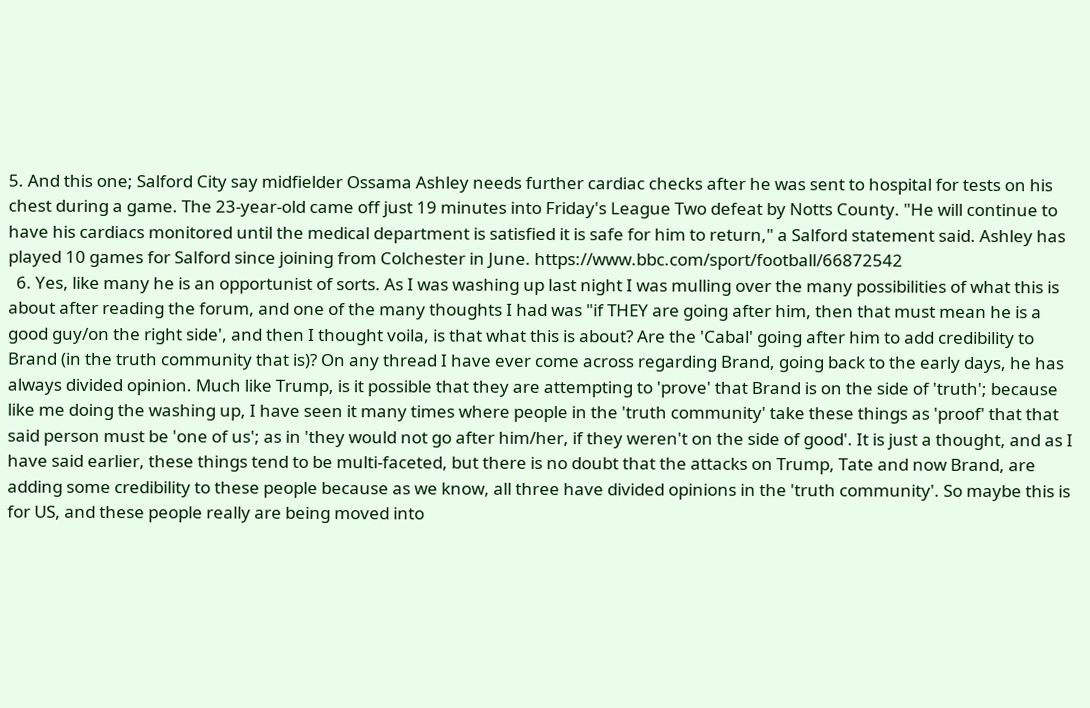5. And this one; Salford City say midfielder Ossama Ashley needs further cardiac checks after he was sent to hospital for tests on his chest during a game. The 23-year-old came off just 19 minutes into Friday's League Two defeat by Notts County. "He will continue to have his cardiacs monitored until the medical department is satisfied it is safe for him to return," a Salford statement said. Ashley has played 10 games for Salford since joining from Colchester in June. https://www.bbc.com/sport/football/66872542
  6. Yes, like many he is an opportunist of sorts. As I was washing up last night I was mulling over the many possibilities of what this is about after reading the forum, and one of the many thoughts I had was "if THEY are going after him, then that must mean he is a good guy/on the right side', and then I thought voila, is that what this is about? Are the 'Cabal' going after him to add credibility to Brand (in the truth community that is)? On any thread I have ever come across regarding Brand, going back to the early days, he has always divided opinion. Much like Trump, is it possible that they are attempting to 'prove' that Brand is on the side of 'truth'; because like me doing the washing up, I have seen it many times where people in the 'truth community' take these things as 'proof' that that said person must be 'one of us'; as in 'they would not go after him/her, if they weren't on the side of good'. It is just a thought, and as I have said earlier, these things tend to be multi-faceted, but there is no doubt that the attacks on Trump, Tate and now Brand, are adding some credibility to these people because as we know, all three have divided opinions in the 'truth community'. So maybe this is for US, and these people really are being moved into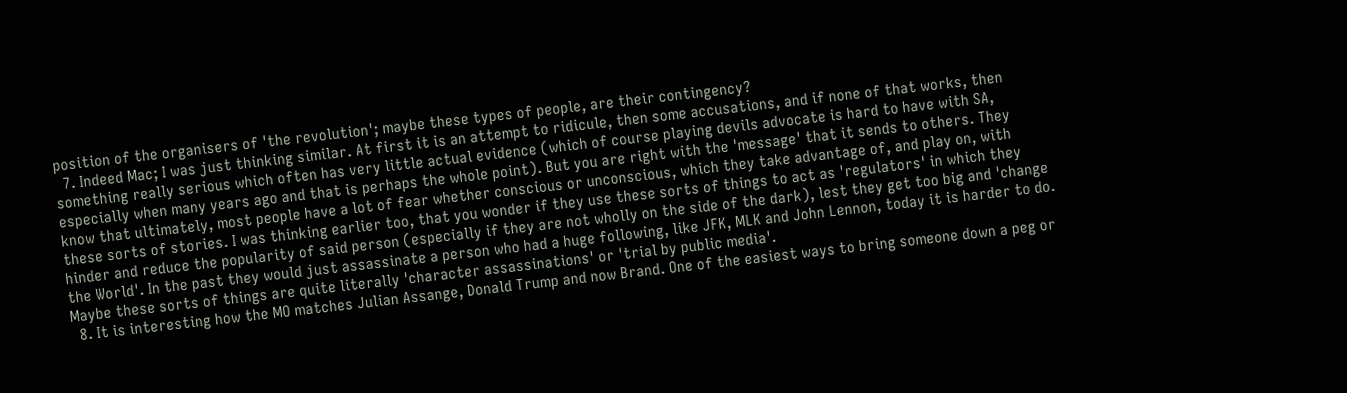position of the organisers of 'the revolution'; maybe these types of people, are their contingency?
  7. Indeed Mac; I was just thinking similar. At first it is an attempt to ridicule, then some accusations, and if none of that works, then something really serious which often has very little actual evidence (which of course playing devils advocate is hard to have with SA, especially when many years ago and that is perhaps the whole point). But you are right with the 'message' that it sends to others. They know that ultimately, most people have a lot of fear whether conscious or unconscious, which they take advantage of, and play on, with these sorts of stories. I was thinking earlier too, that you wonder if they use these sorts of things to act as 'regulators' in which they hinder and reduce the popularity of said person (especially if they are not wholly on the side of the dark), lest they get too big and 'change the World'. In the past they would just assassinate a person who had a huge following, like JFK, MLK and John Lennon, today it is harder to do. Maybe these sorts of things are quite literally 'character assassinations' or 'trial by public media'.
  8. It is interesting how the MO matches Julian Assange, Donald Trump and now Brand. One of the easiest ways to bring someone down a peg or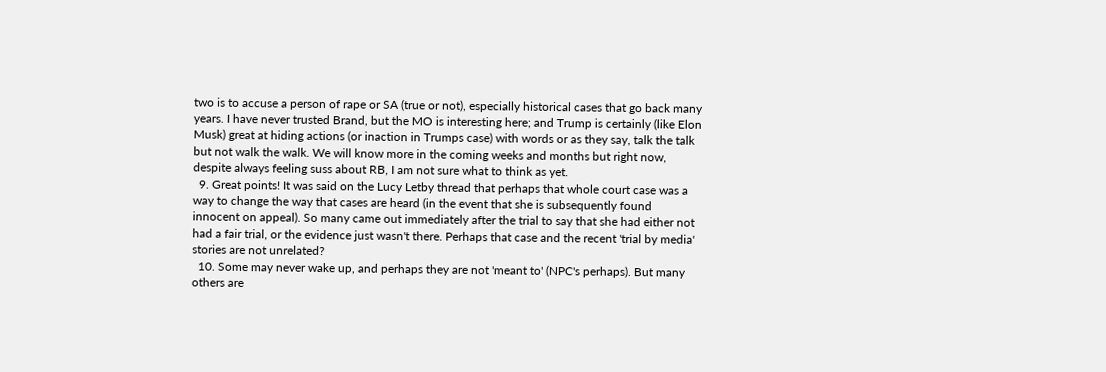two is to accuse a person of rape or SA (true or not), especially historical cases that go back many years. I have never trusted Brand, but the MO is interesting here; and Trump is certainly (like Elon Musk) great at hiding actions (or inaction in Trumps case) with words or as they say, talk the talk but not walk the walk. We will know more in the coming weeks and months but right now, despite always feeling suss about RB, I am not sure what to think as yet.
  9. Great points! It was said on the Lucy Letby thread that perhaps that whole court case was a way to change the way that cases are heard (in the event that she is subsequently found innocent on appeal). So many came out immediately after the trial to say that she had either not had a fair trial, or the evidence just wasn't there. Perhaps that case and the recent 'trial by media' stories are not unrelated?
  10. Some may never wake up, and perhaps they are not 'meant to' (NPC's perhaps). But many others are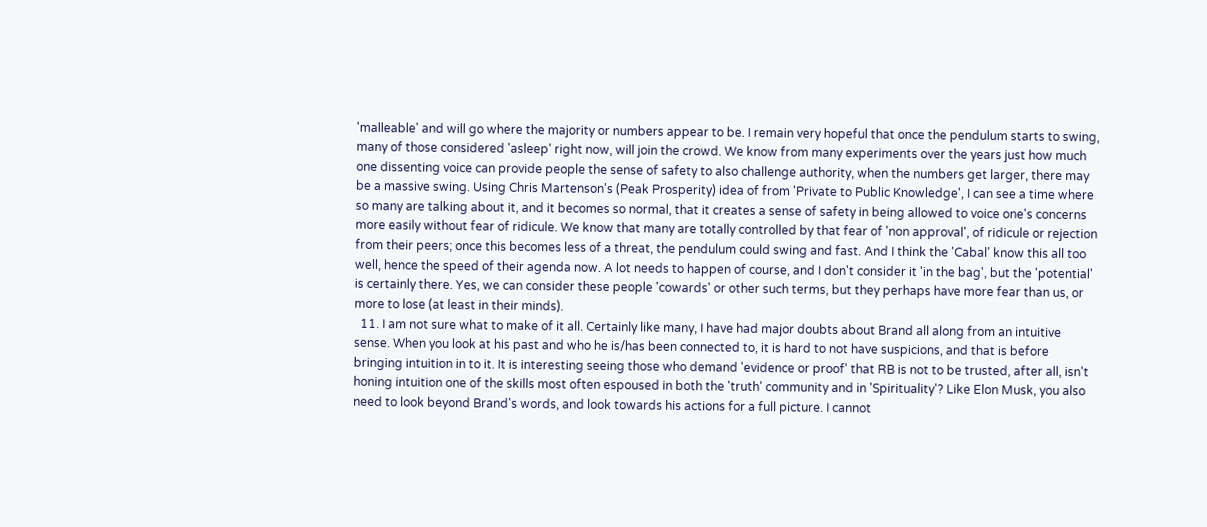'malleable' and will go where the majority or numbers appear to be. I remain very hopeful that once the pendulum starts to swing, many of those considered 'asleep' right now, will join the crowd. We know from many experiments over the years just how much one dissenting voice can provide people the sense of safety to also challenge authority, when the numbers get larger, there may be a massive swing. Using Chris Martenson's (Peak Prosperity) idea of from 'Private to Public Knowledge', I can see a time where so many are talking about it, and it becomes so normal, that it creates a sense of safety in being allowed to voice one's concerns more easily without fear of ridicule. We know that many are totally controlled by that fear of 'non approval', of ridicule or rejection from their peers; once this becomes less of a threat, the pendulum could swing and fast. And I think the 'Cabal' know this all too well, hence the speed of their agenda now. A lot needs to happen of course, and I don't consider it 'in the bag', but the 'potential' is certainly there. Yes, we can consider these people 'cowards' or other such terms, but they perhaps have more fear than us, or more to lose (at least in their minds).
  11. I am not sure what to make of it all. Certainly like many, I have had major doubts about Brand all along from an intuitive sense. When you look at his past and who he is/has been connected to, it is hard to not have suspicions, and that is before bringing intuition in to it. It is interesting seeing those who demand 'evidence or proof' that RB is not to be trusted, after all, isn't honing intuition one of the skills most often espoused in both the 'truth' community and in 'Spirituality'? Like Elon Musk, you also need to look beyond Brand's words, and look towards his actions for a full picture. I cannot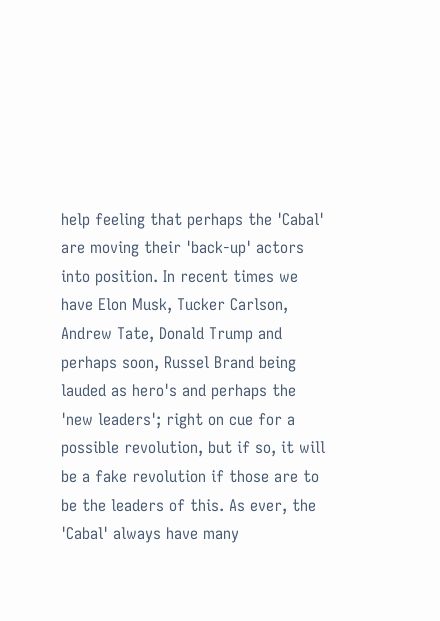help feeling that perhaps the 'Cabal' are moving their 'back-up' actors into position. In recent times we have Elon Musk, Tucker Carlson, Andrew Tate, Donald Trump and perhaps soon, Russel Brand being lauded as hero's and perhaps the 'new leaders'; right on cue for a possible revolution, but if so, it will be a fake revolution if those are to be the leaders of this. As ever, the 'Cabal' always have many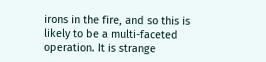irons in the fire, and so this is likely to be a multi-faceted operation. It is strange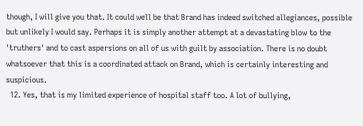though, I will give you that. It could well be that Brand has indeed switched allegiances, possible but unlikely I would say. Perhaps it is simply another attempt at a devastating blow to the 'truthers' and to cast aspersions on all of us with guilt by association. There is no doubt whatsoever that this is a coordinated attack on Brand, which is certainly interesting and suspicious.
  12. Yes, that is my limited experience of hospital staff too. A lot of bullying,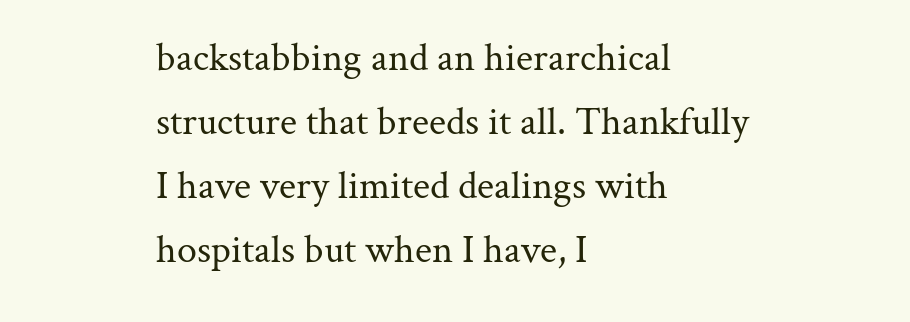backstabbing and an hierarchical structure that breeds it all. Thankfully I have very limited dealings with hospitals but when I have, I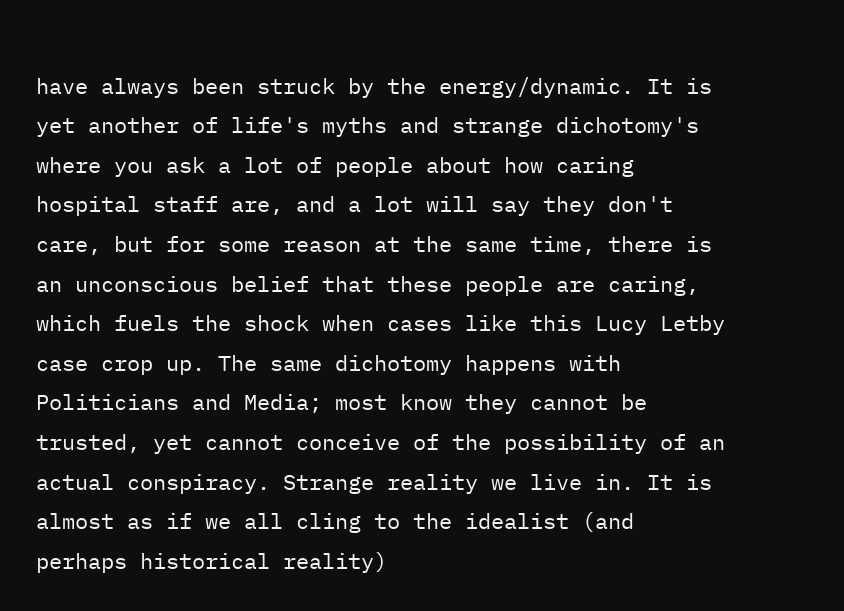have always been struck by the energy/dynamic. It is yet another of life's myths and strange dichotomy's where you ask a lot of people about how caring hospital staff are, and a lot will say they don't care, but for some reason at the same time, there is an unconscious belief that these people are caring, which fuels the shock when cases like this Lucy Letby case crop up. The same dichotomy happens with Politicians and Media; most know they cannot be trusted, yet cannot conceive of the possibility of an actual conspiracy. Strange reality we live in. It is almost as if we all cling to the idealist (and perhaps historical reality)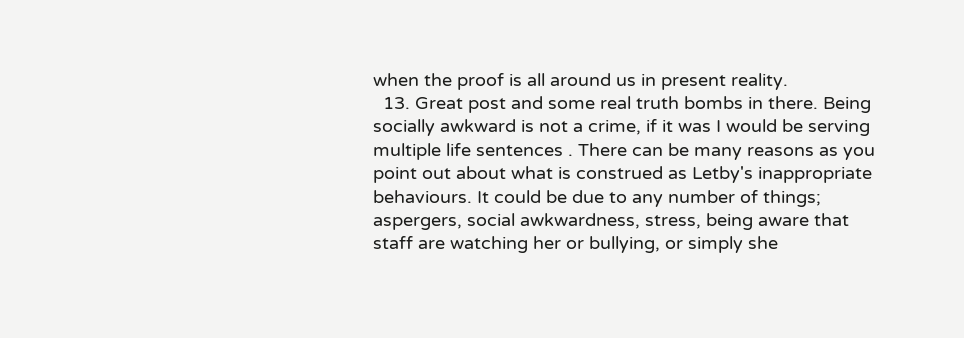when the proof is all around us in present reality.
  13. Great post and some real truth bombs in there. Being socially awkward is not a crime, if it was I would be serving multiple life sentences . There can be many reasons as you point out about what is construed as Letby's inappropriate behaviours. It could be due to any number of things; aspergers, social awkwardness, stress, being aware that staff are watching her or bullying, or simply she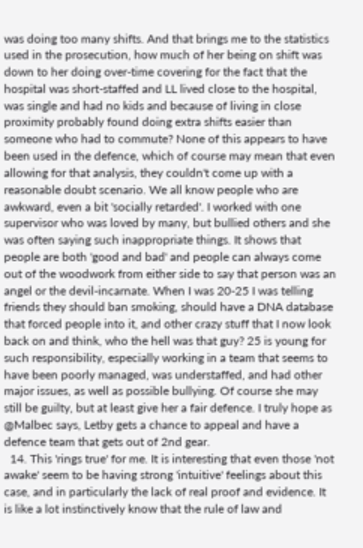was doing too many shifts. And that brings me to the statistics used in the prosecution, how much of her being on shift was down to her doing over-time covering for the fact that the hospital was short-staffed and LL lived close to the hospital, was single and had no kids and because of living in close proximity probably found doing extra shifts easier than someone who had to commute? None of this appears to have been used in the defence, which of course may mean that even allowing for that analysis, they couldn't come up with a reasonable doubt scenario. We all know people who are awkward, even a bit 'socially retarded'. I worked with one supervisor who was loved by many, but bullied others and she was often saying such inappropriate things. It shows that people are both 'good and bad' and people can always come out of the woodwork from either side to say that person was an angel or the devil-incarnate. When I was 20-25 I was telling friends they should ban smoking, should have a DNA database that forced people into it, and other crazy stuff that I now look back on and think, who the hell was that guy? 25 is young for such responsibility, especially working in a team that seems to have been poorly managed, was understaffed, and had other major issues, as well as possible bullying. Of course she may still be guilty, but at least give her a fair defence. I truly hope as @Malbec says, Letby gets a chance to appeal and have a defence team that gets out of 2nd gear.
  14. This 'rings true' for me. It is interesting that even those 'not awake' seem to be having strong 'intuitive' feelings about this case, and in particularly the lack of real proof and evidence. It is like a lot instinctively know that the rule of law and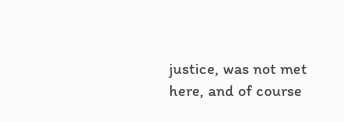justice, was not met here, and of course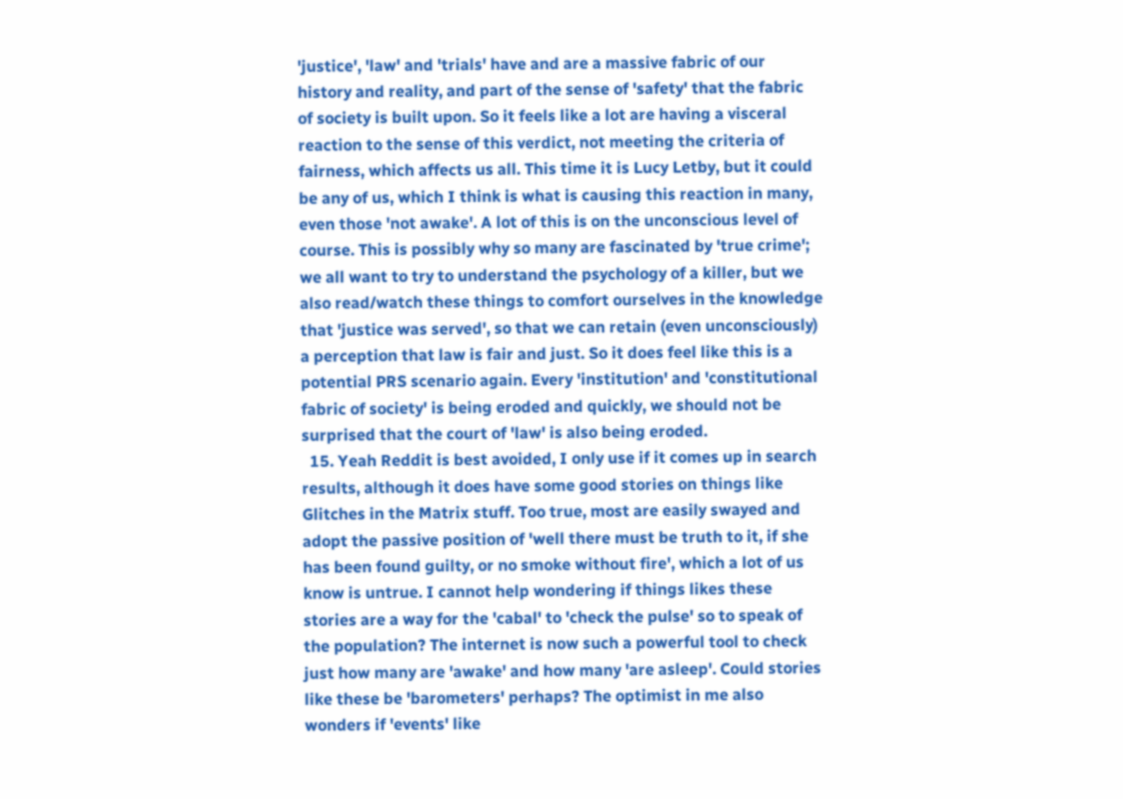'justice', 'law' and 'trials' have and are a massive fabric of our history and reality, and part of the sense of 'safety' that the fabric of society is built upon. So it feels like a lot are having a visceral reaction to the sense of this verdict, not meeting the criteria of fairness, which affects us all. This time it is Lucy Letby, but it could be any of us, which I think is what is causing this reaction in many, even those 'not awake'. A lot of this is on the unconscious level of course. This is possibly why so many are fascinated by 'true crime'; we all want to try to understand the psychology of a killer, but we also read/watch these things to comfort ourselves in the knowledge that 'justice was served', so that we can retain (even unconsciously) a perception that law is fair and just. So it does feel like this is a potential PRS scenario again. Every 'institution' and 'constitutional fabric of society' is being eroded and quickly, we should not be surprised that the court of 'law' is also being eroded.
  15. Yeah Reddit is best avoided, I only use if it comes up in search results, although it does have some good stories on things like Glitches in the Matrix stuff. Too true, most are easily swayed and adopt the passive position of 'well there must be truth to it, if she has been found guilty, or no smoke without fire', which a lot of us know is untrue. I cannot help wondering if things likes these stories are a way for the 'cabal' to 'check the pulse' so to speak of the population? The internet is now such a powerful tool to check just how many are 'awake' and how many 'are asleep'. Could stories like these be 'barometers' perhaps? The optimist in me also wonders if 'events' like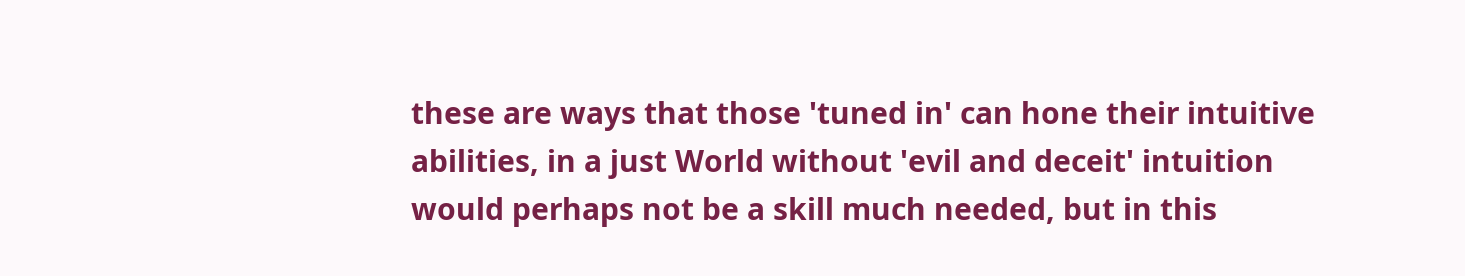these are ways that those 'tuned in' can hone their intuitive abilities, in a just World without 'evil and deceit' intuition would perhaps not be a skill much needed, but in this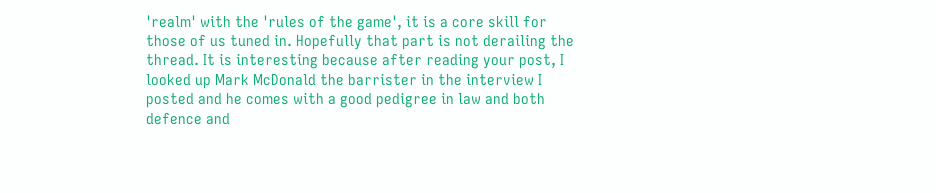'realm' with the 'rules of the game', it is a core skill for those of us tuned in. Hopefully that part is not derailing the thread. It is interesting because after reading your post, I looked up Mark McDonald the barrister in the interview I posted and he comes with a good pedigree in law and both defence and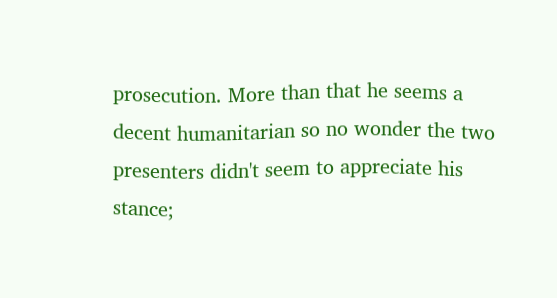prosecution. More than that he seems a decent humanitarian so no wonder the two presenters didn't seem to appreciate his stance;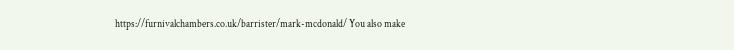https://furnivalchambers.co.uk/barrister/mark-mcdonald/ You also make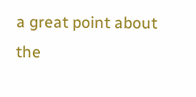a great point about the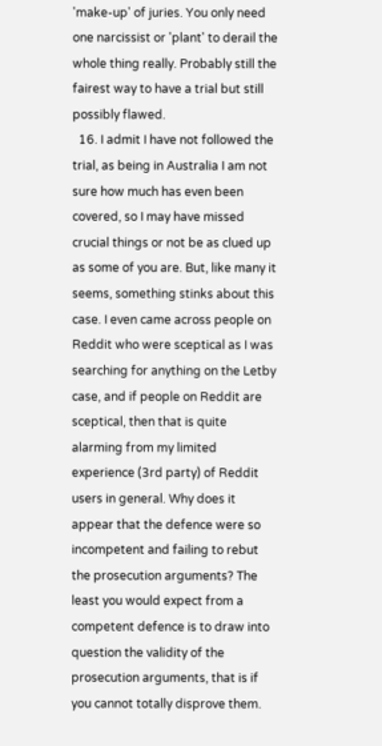'make-up' of juries. You only need one narcissist or 'plant' to derail the whole thing really. Probably still the fairest way to have a trial but still possibly flawed.
  16. I admit I have not followed the trial, as being in Australia I am not sure how much has even been covered, so I may have missed crucial things or not be as clued up as some of you are. But, like many it seems, something stinks about this case. I even came across people on Reddit who were sceptical as I was searching for anything on the Letby case, and if people on Reddit are sceptical, then that is quite alarming from my limited experience (3rd party) of Reddit users in general. Why does it appear that the defence were so incompetent and failing to rebut the prosecution arguments? The least you would expect from a competent defence is to draw into question the validity of the prosecution arguments, that is if you cannot totally disprove them.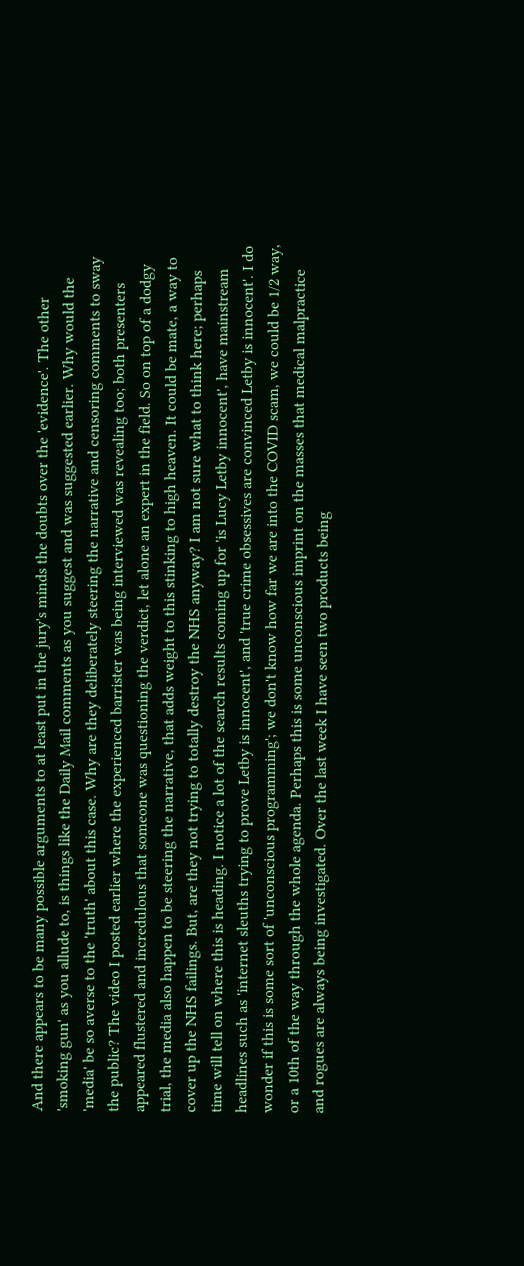And there appears to be many possible arguments to at least put in the jury's minds the doubts over the 'evidence'. The other 'smoking gun' as you allude to, is things like the Daily Mail comments as you suggest and was suggested earlier. Why would the 'media' be so averse to the 'truth' about this case. Why are they deliberately steering the narrative and censoring comments to sway the public? The video I posted earlier where the experienced barrister was being interviewed was revealing too; both presenters appeared flustered and incredulous that someone was questioning the verdict, let alone an expert in the field. So on top of a dodgy trial, the media also happen to be steering the narrative, that adds weight to this stinking to high heaven. It could be mate, a way to cover up the NHS failings. But, are they not trying to totally destroy the NHS anyway? I am not sure what to think here; perhaps time will tell on where this is heading. I notice a lot of the search results coming up for 'is Lucy Letby innocent', have mainstream headlines such as 'internet sleuths trying to prove Letby is innocent', and 'true crime obsessives are convinced Letby is innocent'. I do wonder if this is some sort of 'unconscious programming'; we don't know how far we are into the COVID scam, we could be 1/2 way, or a 10th of the way through the whole agenda. Perhaps this is some unconscious imprint on the masses that medical malpractice and rogues are always being investigated. Over the last week I have seen two products being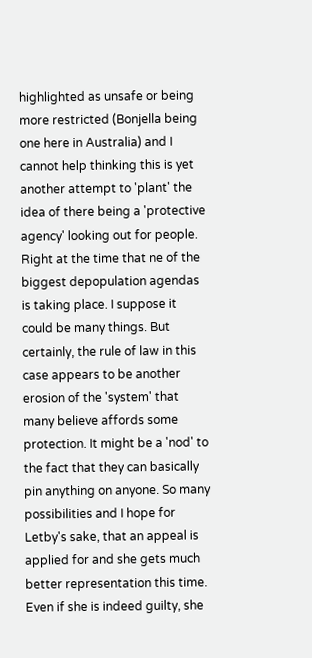highlighted as unsafe or being more restricted (Bonjella being one here in Australia) and I cannot help thinking this is yet another attempt to 'plant' the idea of there being a 'protective agency' looking out for people. Right at the time that ne of the biggest depopulation agendas is taking place. I suppose it could be many things. But certainly, the rule of law in this case appears to be another erosion of the 'system' that many believe affords some protection. It might be a 'nod' to the fact that they can basically pin anything on anyone. So many possibilities and I hope for Letby's sake, that an appeal is applied for and she gets much better representation this time. Even if she is indeed guilty, she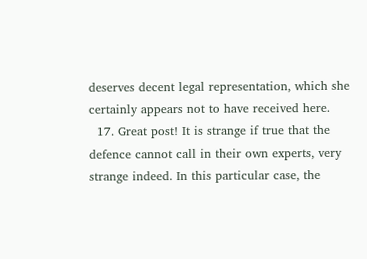deserves decent legal representation, which she certainly appears not to have received here.
  17. Great post! It is strange if true that the defence cannot call in their own experts, very strange indeed. In this particular case, the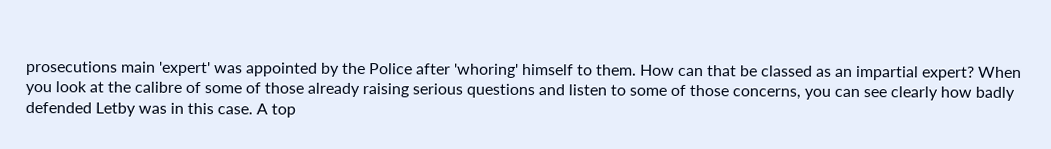prosecutions main 'expert' was appointed by the Police after 'whoring' himself to them. How can that be classed as an impartial expert? When you look at the calibre of some of those already raising serious questions and listen to some of those concerns, you can see clearly how badly defended Letby was in this case. A top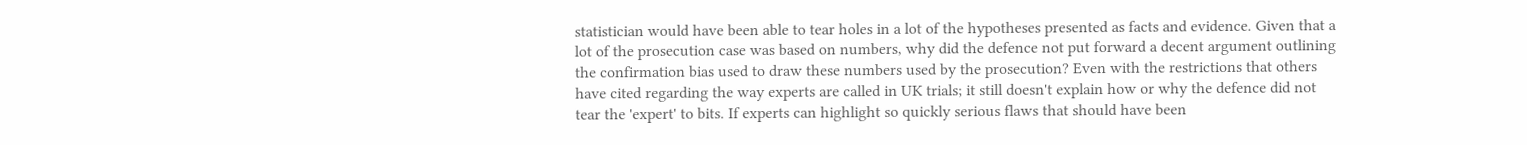statistician would have been able to tear holes in a lot of the hypotheses presented as facts and evidence. Given that a lot of the prosecution case was based on numbers, why did the defence not put forward a decent argument outlining the confirmation bias used to draw these numbers used by the prosecution? Even with the restrictions that others have cited regarding the way experts are called in UK trials; it still doesn't explain how or why the defence did not tear the 'expert' to bits. If experts can highlight so quickly serious flaws that should have been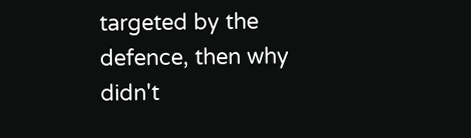targeted by the defence, then why didn't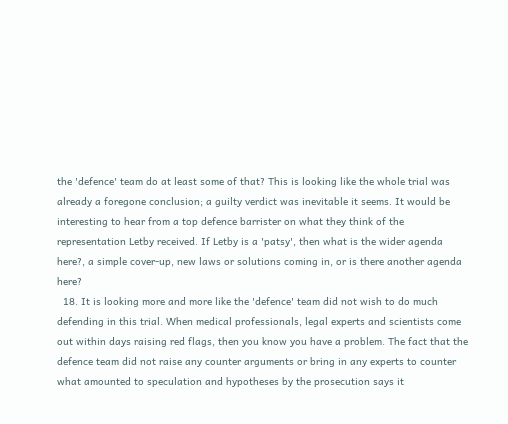the 'defence' team do at least some of that? This is looking like the whole trial was already a foregone conclusion; a guilty verdict was inevitable it seems. It would be interesting to hear from a top defence barrister on what they think of the representation Letby received. If Letby is a 'patsy', then what is the wider agenda here?, a simple cover-up, new laws or solutions coming in, or is there another agenda here?
  18. It is looking more and more like the 'defence' team did not wish to do much defending in this trial. When medical professionals, legal experts and scientists come out within days raising red flags, then you know you have a problem. The fact that the defence team did not raise any counter arguments or bring in any experts to counter what amounted to speculation and hypotheses by the prosecution says it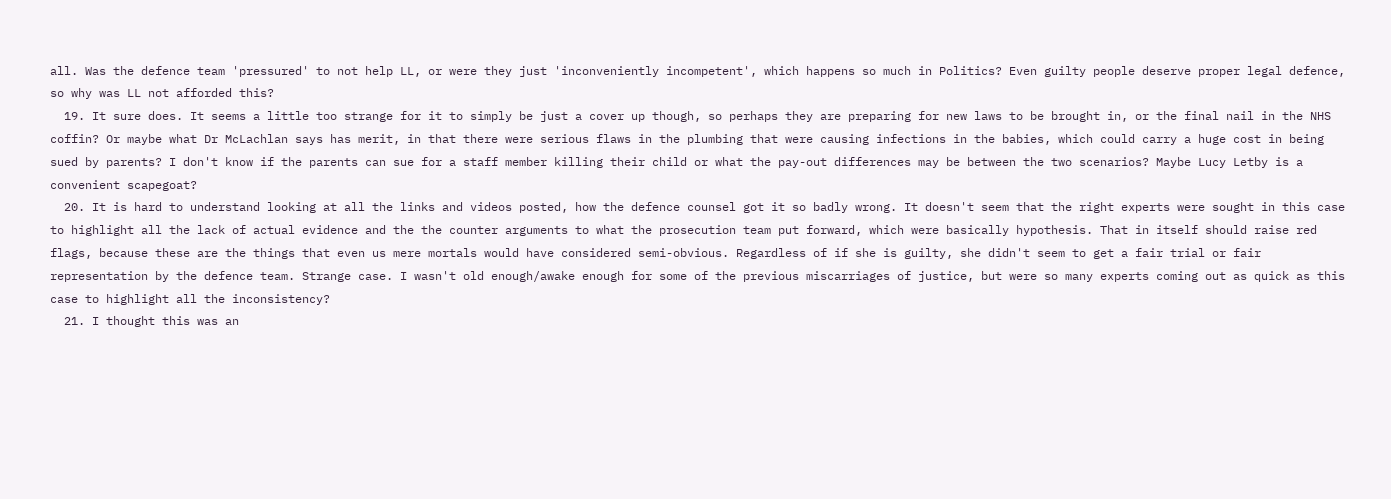all. Was the defence team 'pressured' to not help LL, or were they just 'inconveniently incompetent', which happens so much in Politics? Even guilty people deserve proper legal defence, so why was LL not afforded this?
  19. It sure does. It seems a little too strange for it to simply be just a cover up though, so perhaps they are preparing for new laws to be brought in, or the final nail in the NHS coffin? Or maybe what Dr McLachlan says has merit, in that there were serious flaws in the plumbing that were causing infections in the babies, which could carry a huge cost in being sued by parents? I don't know if the parents can sue for a staff member killing their child or what the pay-out differences may be between the two scenarios? Maybe Lucy Letby is a convenient scapegoat?
  20. It is hard to understand looking at all the links and videos posted, how the defence counsel got it so badly wrong. It doesn't seem that the right experts were sought in this case to highlight all the lack of actual evidence and the the counter arguments to what the prosecution team put forward, which were basically hypothesis. That in itself should raise red flags, because these are the things that even us mere mortals would have considered semi-obvious. Regardless of if she is guilty, she didn't seem to get a fair trial or fair representation by the defence team. Strange case. I wasn't old enough/awake enough for some of the previous miscarriages of justice, but were so many experts coming out as quick as this case to highlight all the inconsistency?
  21. I thought this was an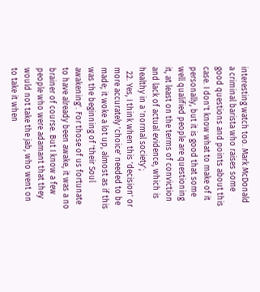interesting watch too. Mark McDonald a criminal barista who raises some good questions and points about this case. I don't know what to make of it personally, but it is good that some well qualified people are questioning it, at least on the terms of conviction and lack of actual evidence, which is healthy in a 'normal society';
  22. Yes, I think when this 'decision' or more accurately 'choice' needed to be made; it woke a lot up, almost as if this was the beginning of 'their Soul awakening'. For those of us fortunate to have already been awake, it was a no brainer of course. But I know a few people who were adamant that they would not take the jab, who went on to take it when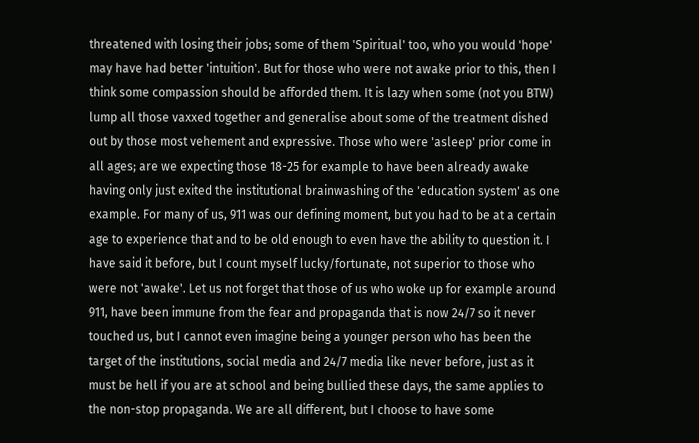threatened with losing their jobs; some of them 'Spiritual' too, who you would 'hope' may have had better 'intuition'. But for those who were not awake prior to this, then I think some compassion should be afforded them. It is lazy when some (not you BTW) lump all those vaxxed together and generalise about some of the treatment dished out by those most vehement and expressive. Those who were 'asleep' prior come in all ages; are we expecting those 18-25 for example to have been already awake having only just exited the institutional brainwashing of the 'education system' as one example. For many of us, 911 was our defining moment, but you had to be at a certain age to experience that and to be old enough to even have the ability to question it. I have said it before, but I count myself lucky/fortunate, not superior to those who were not 'awake'. Let us not forget that those of us who woke up for example around 911, have been immune from the fear and propaganda that is now 24/7 so it never touched us, but I cannot even imagine being a younger person who has been the target of the institutions, social media and 24/7 media like never before, just as it must be hell if you are at school and being bullied these days, the same applies to the non-stop propaganda. We are all different, but I choose to have some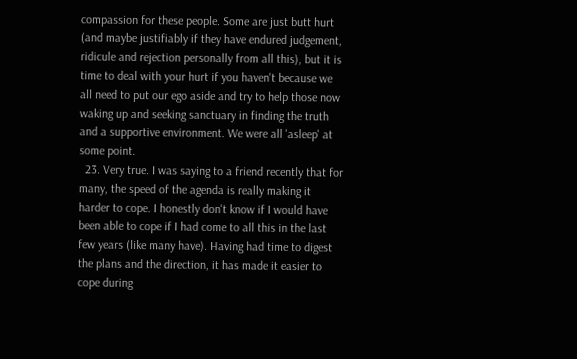compassion for these people. Some are just butt hurt (and maybe justifiably if they have endured judgement, ridicule and rejection personally from all this), but it is time to deal with your hurt if you haven't because we all need to put our ego aside and try to help those now waking up and seeking sanctuary in finding the truth and a supportive environment. We were all 'asleep' at some point.
  23. Very true. I was saying to a friend recently that for many, the speed of the agenda is really making it harder to cope. I honestly don't know if I would have been able to cope if I had come to all this in the last few years (like many have). Having had time to digest the plans and the direction, it has made it easier to cope during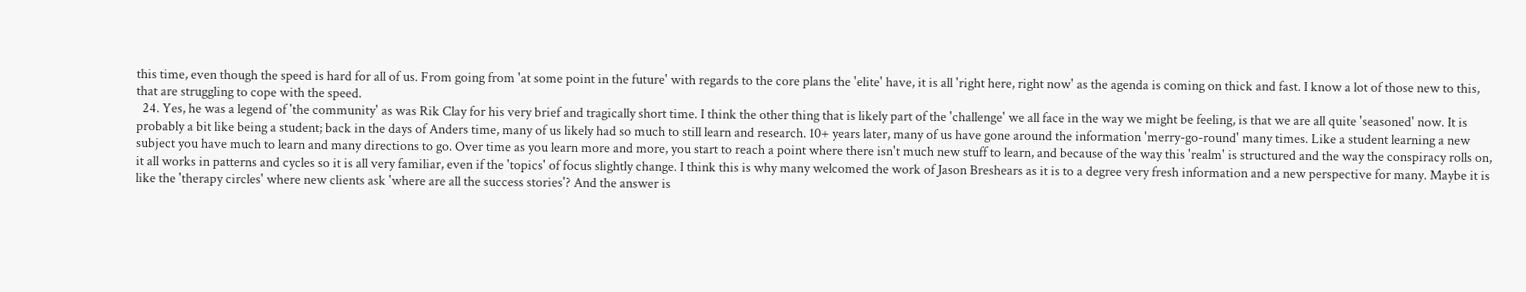this time, even though the speed is hard for all of us. From going from 'at some point in the future' with regards to the core plans the 'elite' have, it is all 'right here, right now' as the agenda is coming on thick and fast. I know a lot of those new to this, that are struggling to cope with the speed.
  24. Yes, he was a legend of 'the community' as was Rik Clay for his very brief and tragically short time. I think the other thing that is likely part of the 'challenge' we all face in the way we might be feeling, is that we are all quite 'seasoned' now. It is probably a bit like being a student; back in the days of Anders time, many of us likely had so much to still learn and research. 10+ years later, many of us have gone around the information 'merry-go-round' many times. Like a student learning a new subject you have much to learn and many directions to go. Over time as you learn more and more, you start to reach a point where there isn't much new stuff to learn, and because of the way this 'realm' is structured and the way the conspiracy rolls on, it all works in patterns and cycles so it is all very familiar, even if the 'topics' of focus slightly change. I think this is why many welcomed the work of Jason Breshears as it is to a degree very fresh information and a new perspective for many. Maybe it is like the 'therapy circles' where new clients ask 'where are all the success stories'? And the answer is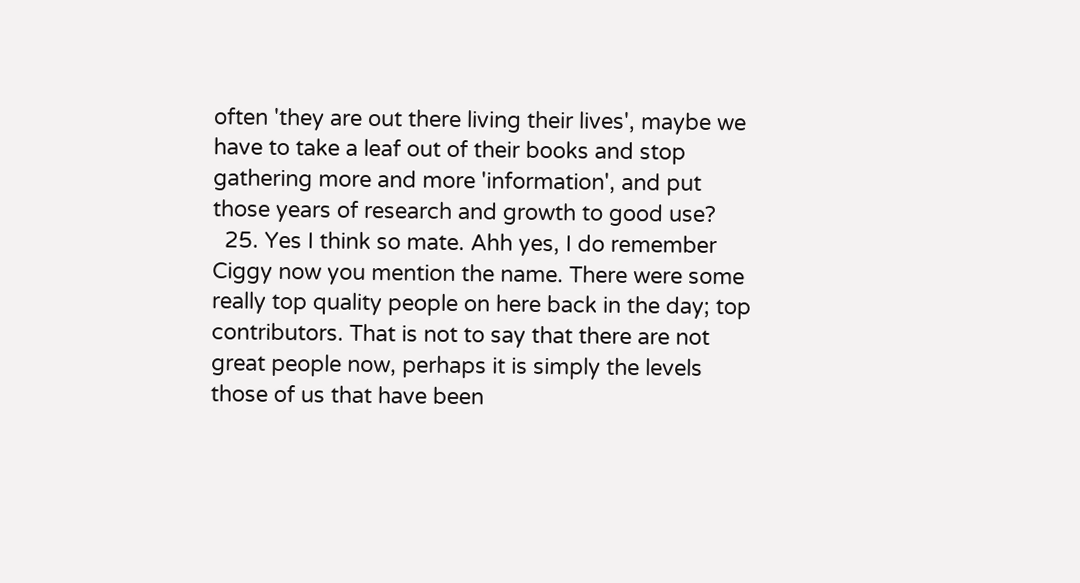often 'they are out there living their lives', maybe we have to take a leaf out of their books and stop gathering more and more 'information', and put those years of research and growth to good use?
  25. Yes I think so mate. Ahh yes, I do remember Ciggy now you mention the name. There were some really top quality people on here back in the day; top contributors. That is not to say that there are not great people now, perhaps it is simply the levels those of us that have been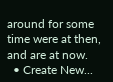around for some time were at then, and are at now.
  • Create New...